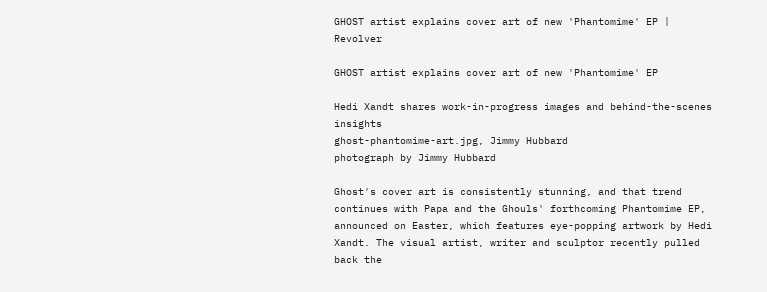GHOST artist explains cover art of new 'Phantomime' EP | Revolver

GHOST artist explains cover art of new 'Phantomime' EP

Hedi Xandt shares work-in-progress images and behind-the-scenes insights
ghost-phantomime-art.jpg, Jimmy Hubbard
photograph by Jimmy Hubbard

Ghost's cover art is consistently stunning, and that trend continues with Papa and the Ghouls' forthcoming Phantomime EP, announced on Easter, which features eye-popping artwork by Hedi Xandt. The visual artist, writer and sculptor recently pulled back the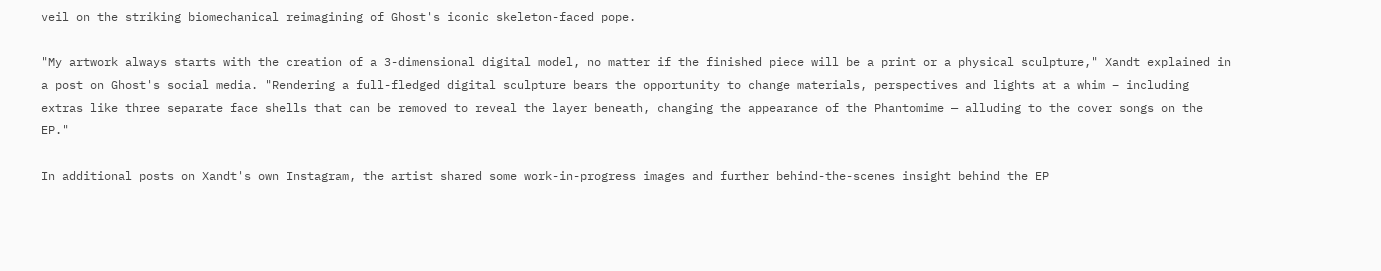veil on the striking biomechanical reimagining of Ghost's iconic skeleton-faced pope.

"My artwork always starts with the creation of a 3-dimensional digital model, no matter if the finished piece will be a print or a physical sculpture," Xandt explained in a post on Ghost's social media. "Rendering a full-fledged digital sculpture bears the opportunity to change materials, perspectives and lights at a whim – including extras like three separate face shells that can be removed to reveal the layer beneath, changing the appearance of the Phantomime — alluding to the cover songs on the EP."

In additional posts on Xandt's own Instagram, the artist shared some work-in-progress images and further behind-the-scenes insight behind the EP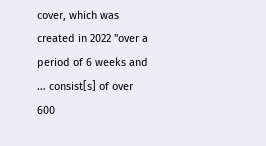cover, which was created in 2022 "over a period of 6 weeks and ... consist[s] of over 600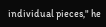individual pieces," he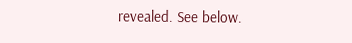revealed. See below.